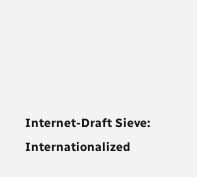Internet-Draft Sieve: Internationalized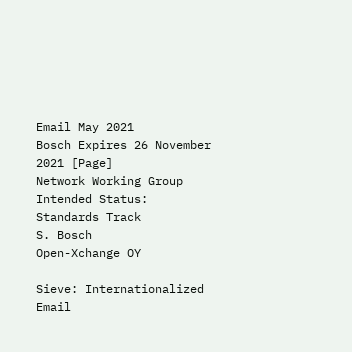Email May 2021
Bosch Expires 26 November 2021 [Page]
Network Working Group
Intended Status:
Standards Track
S. Bosch
Open-Xchange OY

Sieve: Internationalized Email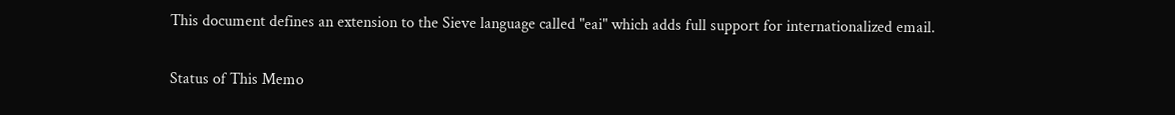This document defines an extension to the Sieve language called "eai" which adds full support for internationalized email.

Status of This Memo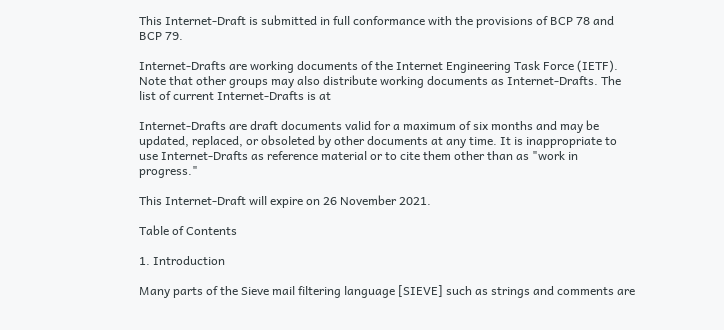This Internet-Draft is submitted in full conformance with the provisions of BCP 78 and BCP 79.

Internet-Drafts are working documents of the Internet Engineering Task Force (IETF). Note that other groups may also distribute working documents as Internet-Drafts. The list of current Internet-Drafts is at

Internet-Drafts are draft documents valid for a maximum of six months and may be updated, replaced, or obsoleted by other documents at any time. It is inappropriate to use Internet-Drafts as reference material or to cite them other than as "work in progress."

This Internet-Draft will expire on 26 November 2021.

Table of Contents

1. Introduction

Many parts of the Sieve mail filtering language [SIEVE] such as strings and comments are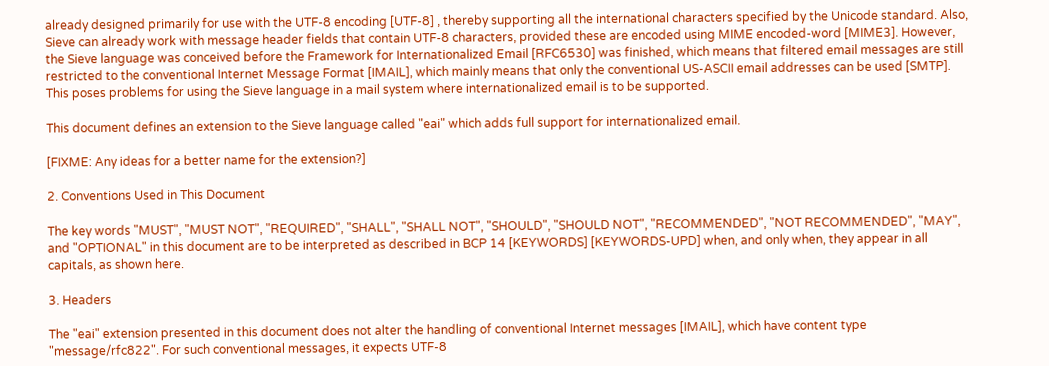already designed primarily for use with the UTF-8 encoding [UTF-8] , thereby supporting all the international characters specified by the Unicode standard. Also, Sieve can already work with message header fields that contain UTF-8 characters, provided these are encoded using MIME encoded-word [MIME3]. However, the Sieve language was conceived before the Framework for Internationalized Email [RFC6530] was finished, which means that filtered email messages are still restricted to the conventional Internet Message Format [IMAIL], which mainly means that only the conventional US-ASCII email addresses can be used [SMTP]. This poses problems for using the Sieve language in a mail system where internationalized email is to be supported.

This document defines an extension to the Sieve language called "eai" which adds full support for internationalized email.

[FIXME: Any ideas for a better name for the extension?]

2. Conventions Used in This Document

The key words "MUST", "MUST NOT", "REQUIRED", "SHALL", "SHALL NOT", "SHOULD", "SHOULD NOT", "RECOMMENDED", "NOT RECOMMENDED", "MAY", and "OPTIONAL" in this document are to be interpreted as described in BCP 14 [KEYWORDS] [KEYWORDS-UPD] when, and only when, they appear in all capitals, as shown here.

3. Headers

The "eai" extension presented in this document does not alter the handling of conventional Internet messages [IMAIL], which have content type "message/rfc822". For such conventional messages, it expects UTF-8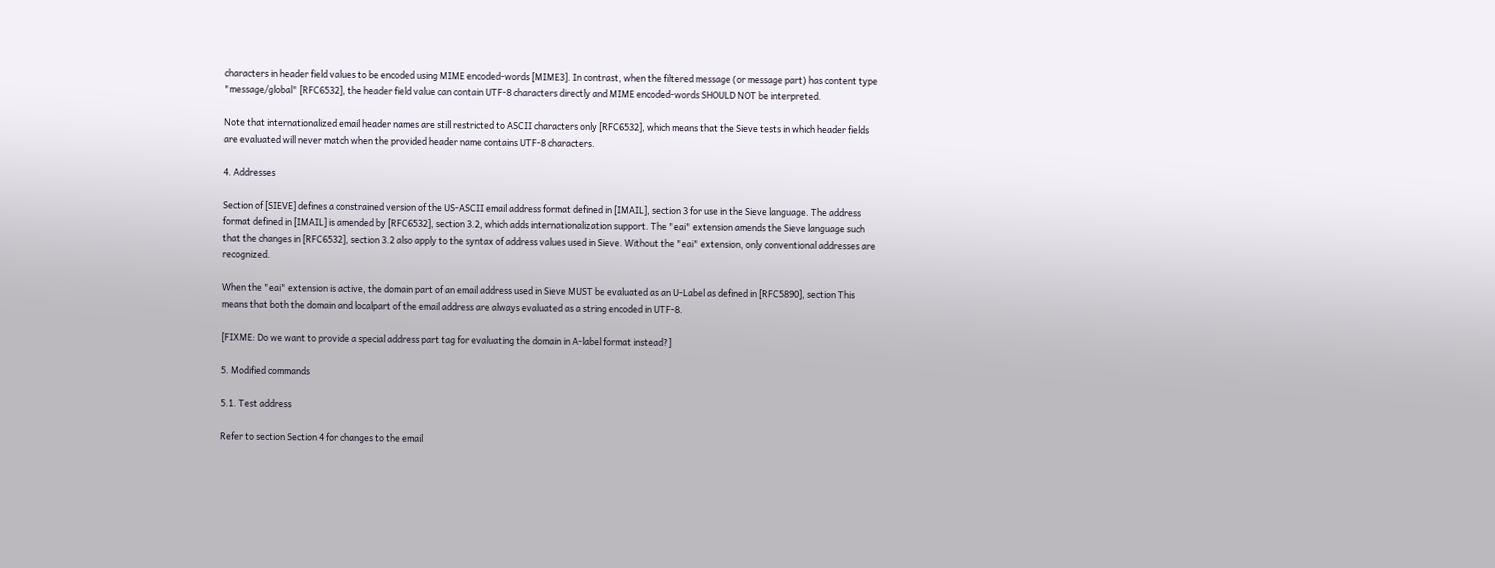characters in header field values to be encoded using MIME encoded-words [MIME3]. In contrast, when the filtered message (or message part) has content type "message/global" [RFC6532], the header field value can contain UTF-8 characters directly and MIME encoded-words SHOULD NOT be interpreted.

Note that internationalized email header names are still restricted to ASCII characters only [RFC6532], which means that the Sieve tests in which header fields are evaluated will never match when the provided header name contains UTF-8 characters.

4. Addresses

Section of [SIEVE] defines a constrained version of the US-ASCII email address format defined in [IMAIL], section 3 for use in the Sieve language. The address format defined in [IMAIL] is amended by [RFC6532], section 3.2, which adds internationalization support. The "eai" extension amends the Sieve language such that the changes in [RFC6532], section 3.2 also apply to the syntax of address values used in Sieve. Without the "eai" extension, only conventional addresses are recognized.

When the "eai" extension is active, the domain part of an email address used in Sieve MUST be evaluated as an U-Label as defined in [RFC5890], section This means that both the domain and localpart of the email address are always evaluated as a string encoded in UTF-8.

[FIXME: Do we want to provide a special address part tag for evaluating the domain in A-label format instead?]

5. Modified commands

5.1. Test address

Refer to section Section 4 for changes to the email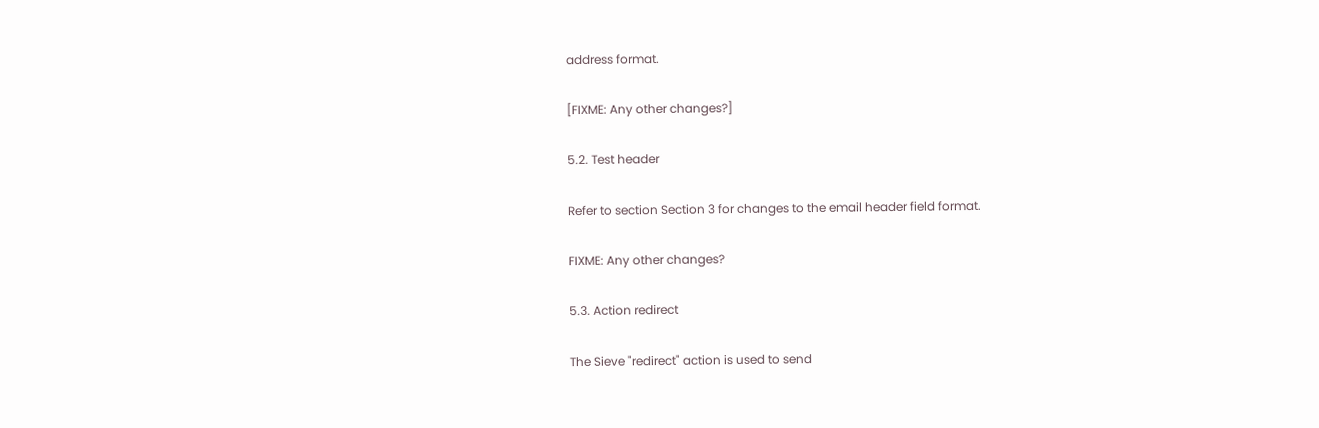address format.

[FIXME: Any other changes?]

5.2. Test header

Refer to section Section 3 for changes to the email header field format.

FIXME: Any other changes?

5.3. Action redirect

The Sieve "redirect" action is used to send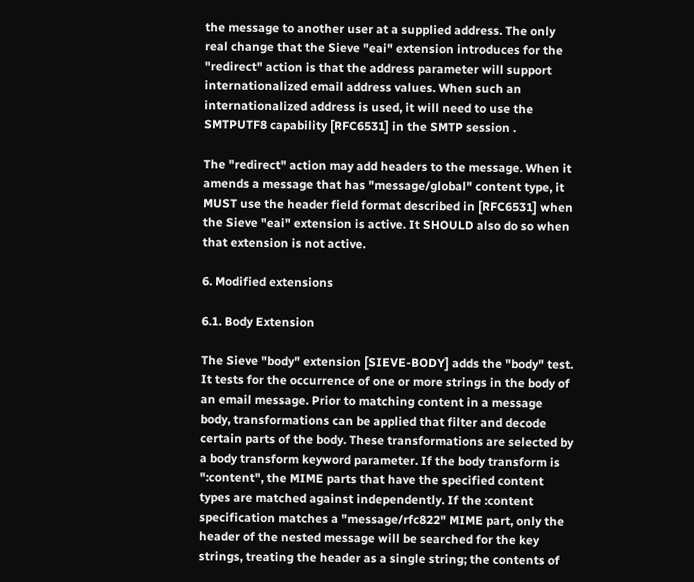the message to another user at a supplied address. The only real change that the Sieve "eai" extension introduces for the "redirect" action is that the address parameter will support internationalized email address values. When such an internationalized address is used, it will need to use the SMTPUTF8 capability [RFC6531] in the SMTP session .

The "redirect" action may add headers to the message. When it amends a message that has "message/global" content type, it MUST use the header field format described in [RFC6531] when the Sieve "eai" extension is active. It SHOULD also do so when that extension is not active.

6. Modified extensions

6.1. Body Extension

The Sieve "body" extension [SIEVE-BODY] adds the "body" test. It tests for the occurrence of one or more strings in the body of an email message. Prior to matching content in a message body, transformations can be applied that filter and decode certain parts of the body. These transformations are selected by a body transform keyword parameter. If the body transform is ":content", the MIME parts that have the specified content types are matched against independently. If the :content specification matches a "message/rfc822" MIME part, only the header of the nested message will be searched for the key strings, treating the header as a single string; the contents of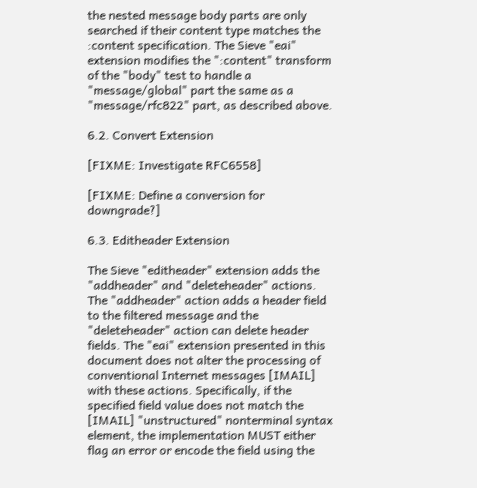the nested message body parts are only searched if their content type matches the :content specification. The Sieve "eai" extension modifies the ":content" transform of the "body" test to handle a "message/global" part the same as a "message/rfc822" part, as described above.

6.2. Convert Extension

[FIXME: Investigate RFC6558]

[FIXME: Define a conversion for downgrade?]

6.3. Editheader Extension

The Sieve "editheader" extension adds the "addheader" and "deleteheader" actions. The "addheader" action adds a header field to the filtered message and the "deleteheader" action can delete header fields. The "eai" extension presented in this document does not alter the processing of conventional Internet messages [IMAIL] with these actions. Specifically, if the specified field value does not match the [IMAIL] "unstructured" nonterminal syntax element, the implementation MUST either flag an error or encode the field using the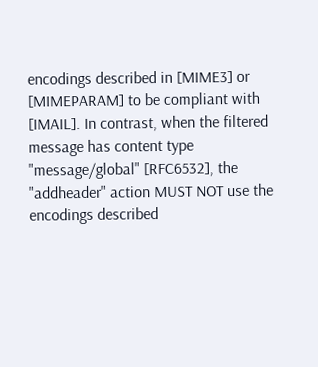encodings described in [MIME3] or [MIMEPARAM] to be compliant with [IMAIL]. In contrast, when the filtered message has content type "message/global" [RFC6532], the "addheader" action MUST NOT use the encodings described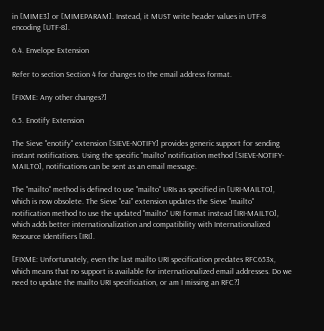in [MIME3] or [MIMEPARAM]. Instead, it MUST write header values in UTF-8 encoding [UTF-8].

6.4. Envelope Extension

Refer to section Section 4 for changes to the email address format.

[FIXME: Any other changes?]

6.5. Enotify Extension

The Sieve "enotify" extension [SIEVE-NOTIFY] provides generic support for sending instant notifications. Using the specific "mailto" notification method [SIEVE-NOTIFY-MAILTO], notifications can be sent as an email message.

The "mailto" method is defined to use "mailto" URIs as specified in [URI-MAILTO], which is now obsolete. The Sieve "eai" extension updates the Sieve "mailto" notification method to use the updated "mailto" URI format instead [IRI-MAILTO], which adds better internationalization and compatibility with Internationalized Resource Identifiers [IRI].

[FIXME: Unfortunately, even the last mailto URI specification predates RFC653x, which means that no support is available for internationalized email addresses. Do we need to update the mailto URI specificiation, or am I missing an RFC?]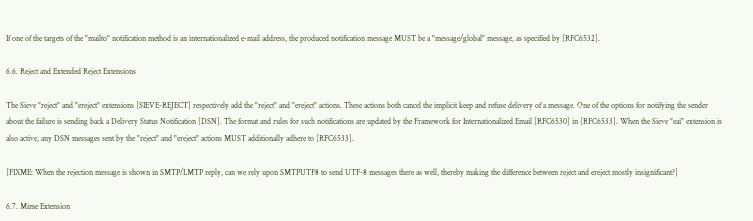If one of the targets of the "mailto" notification method is an internationalized e-mail address, the produced notification message MUST be a "message/global" message, as specified by [RFC6532].

6.6. Reject and Extended Reject Extensions

The Sieve "reject" and "ereject" extensions [SIEVE-REJECT] respectively add the "reject" and "ereject" actions. These actions both cancel the implicit keep and refuse delivery of a message. One of the options for notifying the sender about the failure is sending back a Delivery Status Notification [DSN]. The format and rules for such notifications are updated by the Framework for Internationalized Email [RFC6530] in [RFC6533]. When the Sieve "eai" extension is also active, any DSN messages sent by the "reject" and "ereject" actions MUST additionally adhere to [RFC6533].

[FIXME: When the rejection message is shown in SMTP/LMTP reply, can we rely upon SMTPUTF8 to send UTF-8 messages there as well, thereby making the difference between reject and ereject mostly insignificant?]

6.7. Mime Extension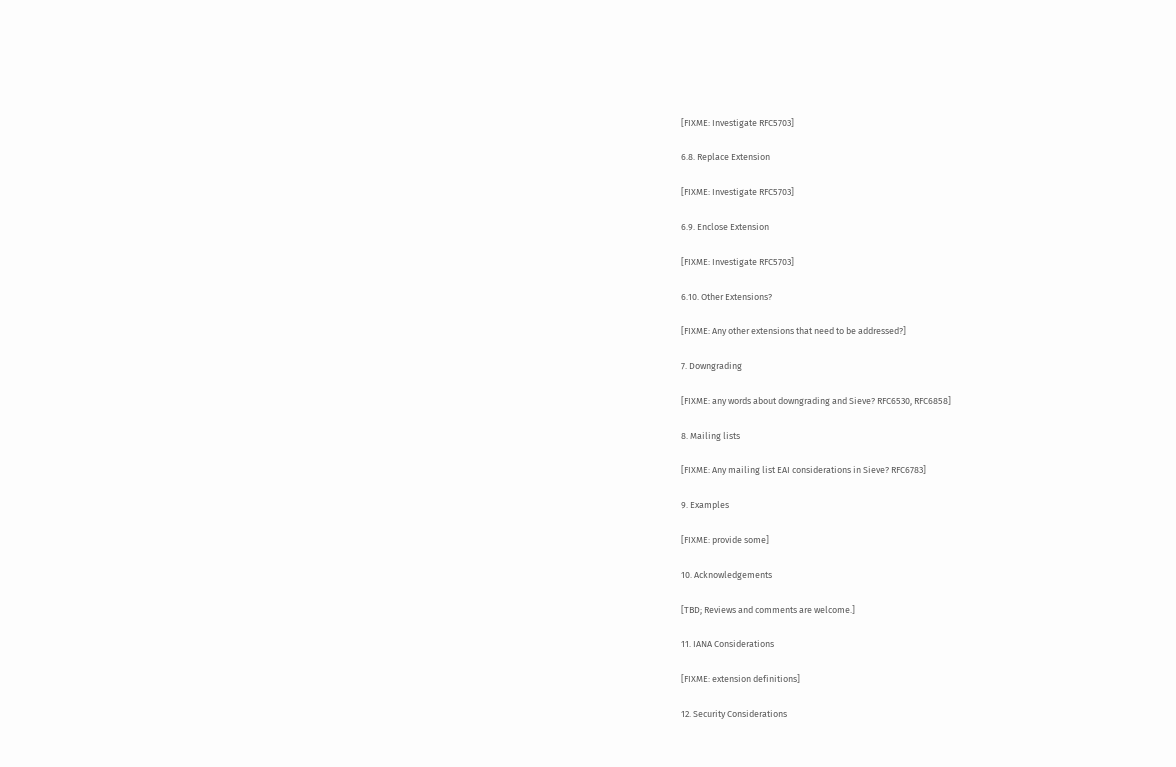[FIXME: Investigate RFC5703]

6.8. Replace Extension

[FIXME: Investigate RFC5703]

6.9. Enclose Extension

[FIXME: Investigate RFC5703]

6.10. Other Extensions?

[FIXME: Any other extensions that need to be addressed?]

7. Downgrading

[FIXME: any words about downgrading and Sieve? RFC6530, RFC6858]

8. Mailing lists

[FIXME: Any mailing list EAI considerations in Sieve? RFC6783]

9. Examples

[FIXME: provide some]

10. Acknowledgements

[TBD; Reviews and comments are welcome.]

11. IANA Considerations

[FIXME: extension definitions]

12. Security Considerations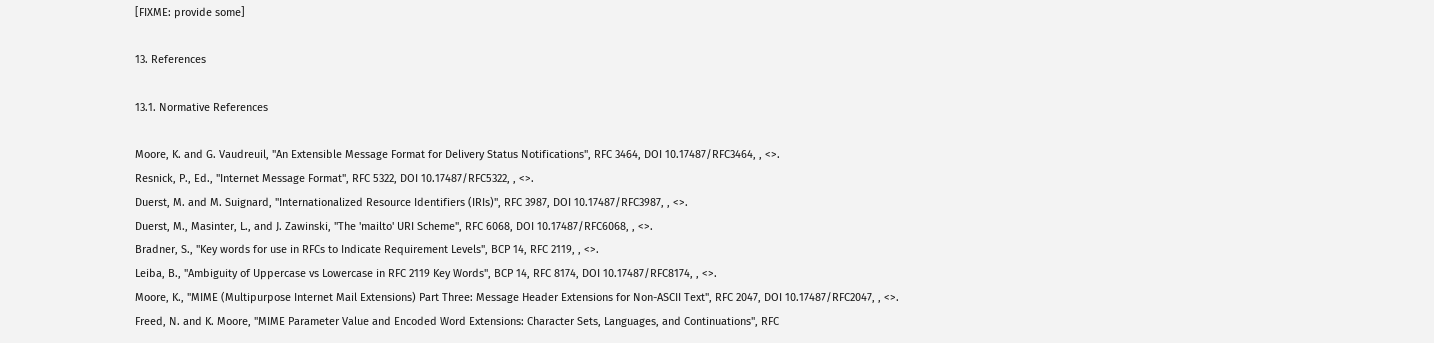[FIXME: provide some]

13. References

13.1. Normative References

Moore, K. and G. Vaudreuil, "An Extensible Message Format for Delivery Status Notifications", RFC 3464, DOI 10.17487/RFC3464, , <>.
Resnick, P., Ed., "Internet Message Format", RFC 5322, DOI 10.17487/RFC5322, , <>.
Duerst, M. and M. Suignard, "Internationalized Resource Identifiers (IRIs)", RFC 3987, DOI 10.17487/RFC3987, , <>.
Duerst, M., Masinter, L., and J. Zawinski, "The 'mailto' URI Scheme", RFC 6068, DOI 10.17487/RFC6068, , <>.
Bradner, S., "Key words for use in RFCs to Indicate Requirement Levels", BCP 14, RFC 2119, , <>.
Leiba, B., "Ambiguity of Uppercase vs Lowercase in RFC 2119 Key Words", BCP 14, RFC 8174, DOI 10.17487/RFC8174, , <>.
Moore, K., "MIME (Multipurpose Internet Mail Extensions) Part Three: Message Header Extensions for Non-ASCII Text", RFC 2047, DOI 10.17487/RFC2047, , <>.
Freed, N. and K. Moore, "MIME Parameter Value and Encoded Word Extensions: Character Sets, Languages, and Continuations", RFC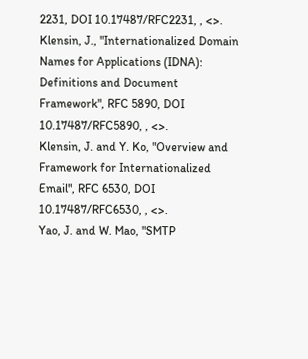2231, DOI 10.17487/RFC2231, , <>.
Klensin, J., "Internationalized Domain Names for Applications (IDNA): Definitions and Document Framework", RFC 5890, DOI 10.17487/RFC5890, , <>.
Klensin, J. and Y. Ko, "Overview and Framework for Internationalized Email", RFC 6530, DOI 10.17487/RFC6530, , <>.
Yao, J. and W. Mao, "SMTP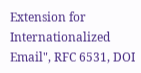Extension for Internationalized Email", RFC 6531, DOI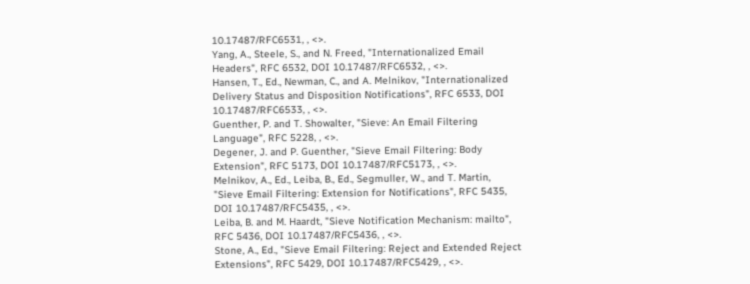10.17487/RFC6531, , <>.
Yang, A., Steele, S., and N. Freed, "Internationalized Email Headers", RFC 6532, DOI 10.17487/RFC6532, , <>.
Hansen, T., Ed., Newman, C., and A. Melnikov, "Internationalized Delivery Status and Disposition Notifications", RFC 6533, DOI 10.17487/RFC6533, , <>.
Guenther, P. and T. Showalter, "Sieve: An Email Filtering Language", RFC 5228, , <>.
Degener, J. and P. Guenther, "Sieve Email Filtering: Body Extension", RFC 5173, DOI 10.17487/RFC5173, , <>.
Melnikov, A., Ed., Leiba, B., Ed., Segmuller, W., and T. Martin, "Sieve Email Filtering: Extension for Notifications", RFC 5435, DOI 10.17487/RFC5435, , <>.
Leiba, B. and M. Haardt, "Sieve Notification Mechanism: mailto", RFC 5436, DOI 10.17487/RFC5436, , <>.
Stone, A., Ed., "Sieve Email Filtering: Reject and Extended Reject Extensions", RFC 5429, DOI 10.17487/RFC5429, , <>.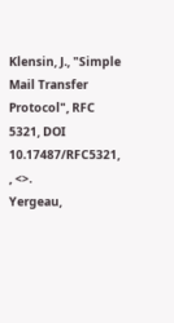Klensin, J., "Simple Mail Transfer Protocol", RFC 5321, DOI 10.17487/RFC5321, , <>.
Yergeau,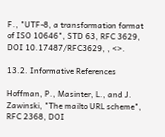F., "UTF-8, a transformation format of ISO 10646", STD 63, RFC 3629, DOI 10.17487/RFC3629, , <>.

13.2. Informative References

Hoffman, P., Masinter, L., and J. Zawinski, "The mailto URL scheme", RFC 2368, DOI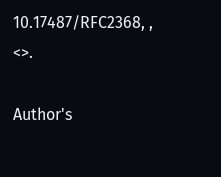10.17487/RFC2368, , <>.

Author's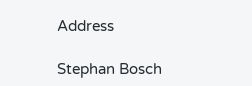Address

Stephan Bosch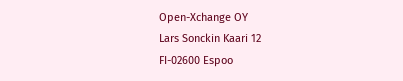Open-Xchange OY
Lars Sonckin Kaari 12
FI-02600 Espoo